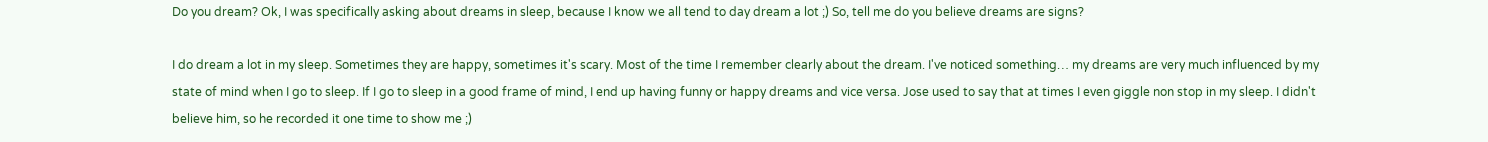Do you dream? Ok, I was specifically asking about dreams in sleep, because I know we all tend to day dream a lot ;) So, tell me do you believe dreams are signs?

I do dream a lot in my sleep. Sometimes they are happy, sometimes it's scary. Most of the time I remember clearly about the dream. I've noticed something… my dreams are very much influenced by my state of mind when I go to sleep. If I go to sleep in a good frame of mind, I end up having funny or happy dreams and vice versa. Jose used to say that at times I even giggle non stop in my sleep. I didn't believe him, so he recorded it one time to show me ;)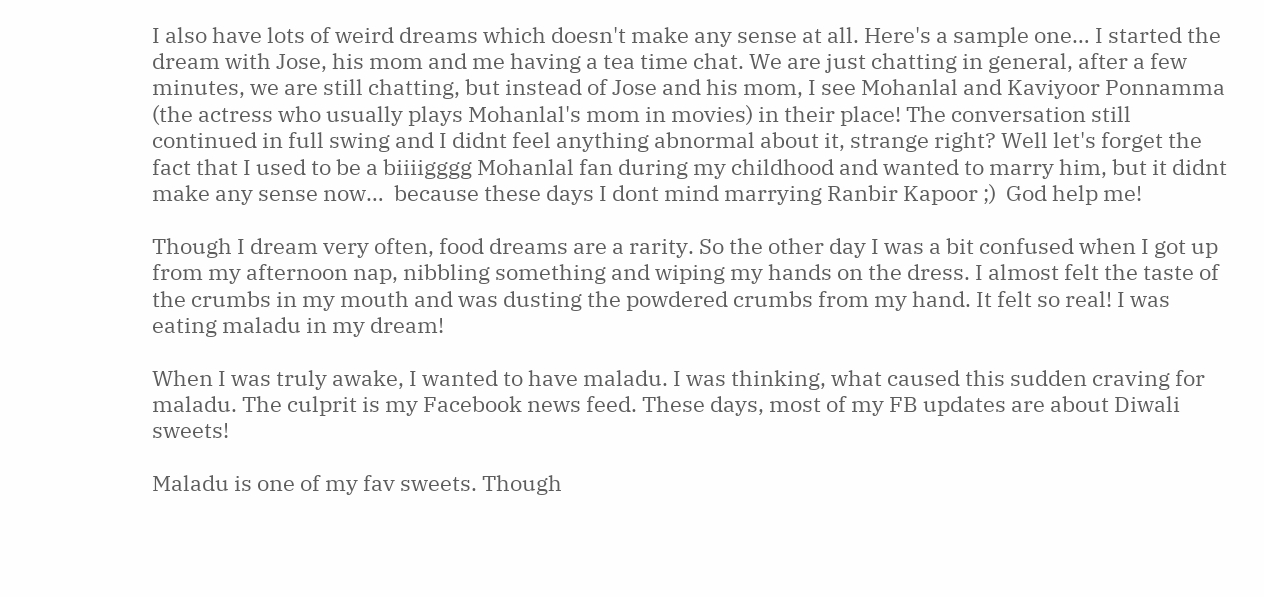I also have lots of weird dreams which doesn't make any sense at all. Here's a sample one… I started the dream with Jose, his mom and me having a tea time chat. We are just chatting in general, after a few minutes, we are still chatting, but instead of Jose and his mom, I see Mohanlal and Kaviyoor Ponnamma (the actress who usually plays Mohanlal's mom in movies) in their place! The conversation still continued in full swing and I didnt feel anything abnormal about it, strange right? Well let's forget the fact that I used to be a biiiigggg Mohanlal fan during my childhood and wanted to marry him, but it didnt make any sense now…  because these days I dont mind marrying Ranbir Kapoor ;)  God help me!

Though I dream very often, food dreams are a rarity. So the other day I was a bit confused when I got up from my afternoon nap, nibbling something and wiping my hands on the dress. I almost felt the taste of the crumbs in my mouth and was dusting the powdered crumbs from my hand. It felt so real! I was eating maladu in my dream!

When I was truly awake, I wanted to have maladu. I was thinking, what caused this sudden craving for maladu. The culprit is my Facebook news feed. These days, most of my FB updates are about Diwali sweets!

Maladu is one of my fav sweets. Though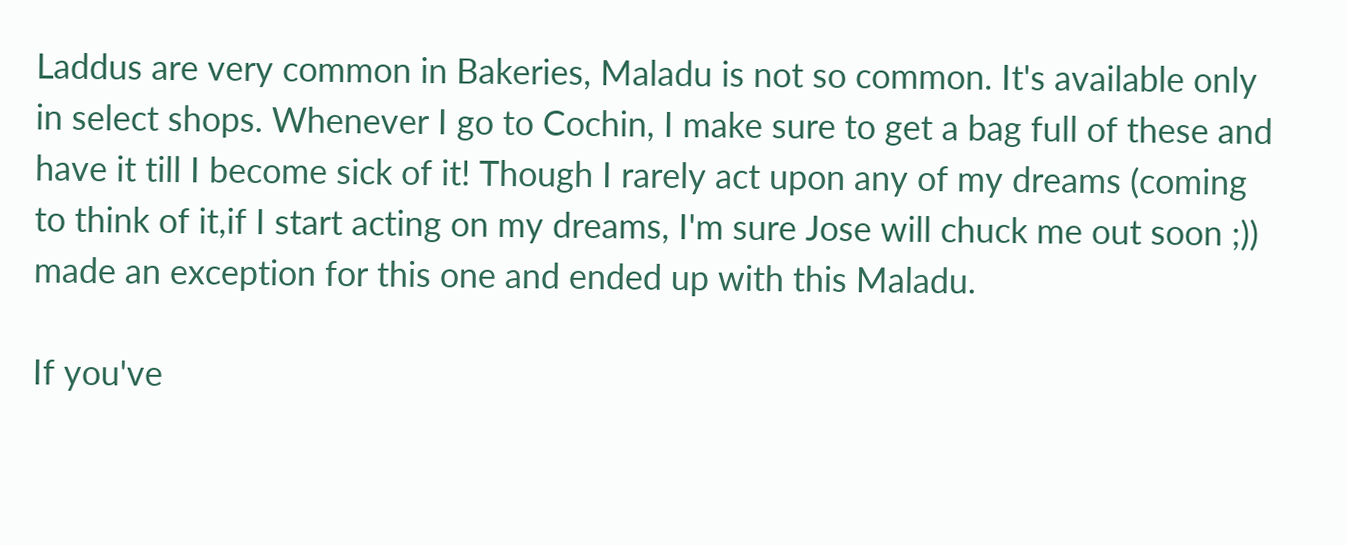Laddus are very common in Bakeries, Maladu is not so common. It's available only in select shops. Whenever I go to Cochin, I make sure to get a bag full of these and have it till I become sick of it! Though I rarely act upon any of my dreams (coming to think of it,if I start acting on my dreams, I'm sure Jose will chuck me out soon ;)) made an exception for this one and ended up with this Maladu.

If you've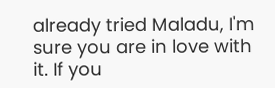already tried Maladu, I'm sure you are in love with it. If you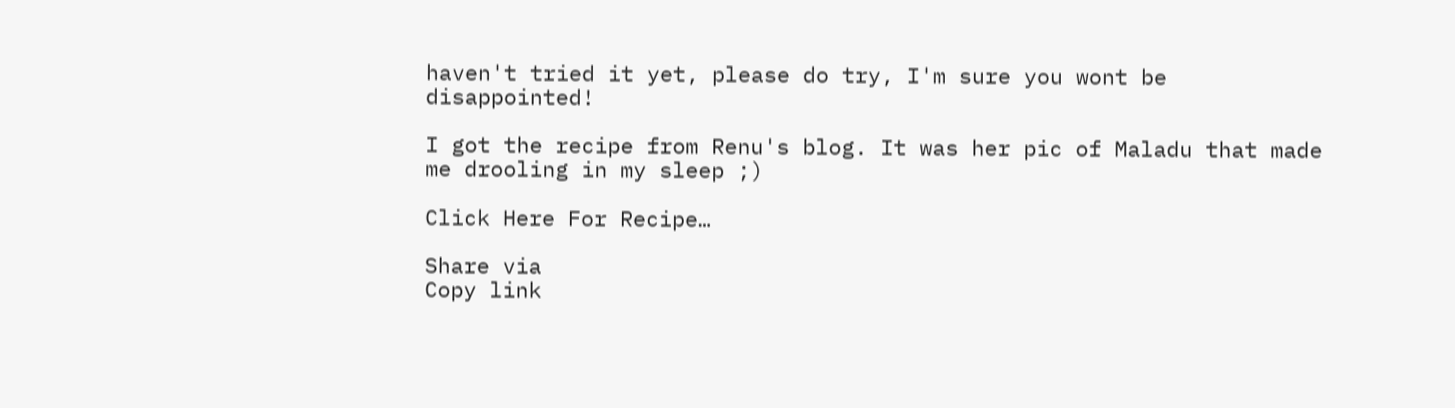haven't tried it yet, please do try, I'm sure you wont be disappointed!

I got the recipe from Renu's blog. It was her pic of Maladu that made me drooling in my sleep ;)

Click Here For Recipe…

Share via
Copy link